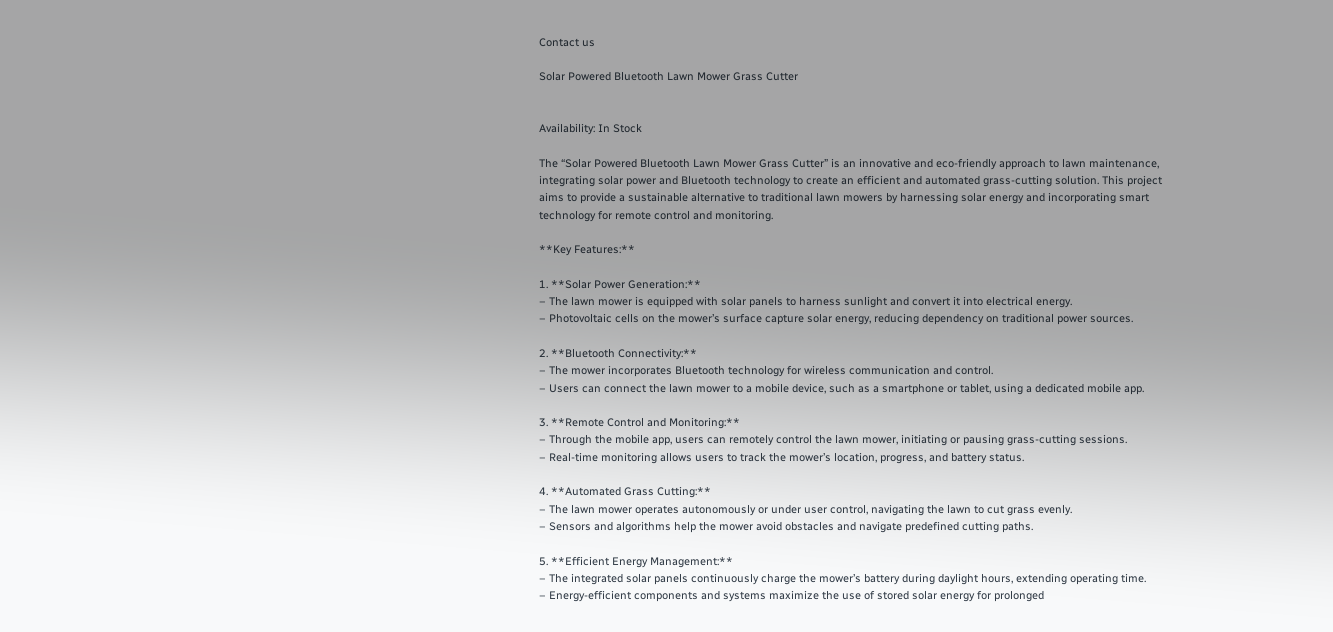Contact us

Solar Powered Bluetooth Lawn Mower Grass Cutter


Availability: In Stock

The “Solar Powered Bluetooth Lawn Mower Grass Cutter” is an innovative and eco-friendly approach to lawn maintenance, integrating solar power and Bluetooth technology to create an efficient and automated grass-cutting solution. This project aims to provide a sustainable alternative to traditional lawn mowers by harnessing solar energy and incorporating smart technology for remote control and monitoring.

**Key Features:**

1. **Solar Power Generation:**
– The lawn mower is equipped with solar panels to harness sunlight and convert it into electrical energy.
– Photovoltaic cells on the mower’s surface capture solar energy, reducing dependency on traditional power sources.

2. **Bluetooth Connectivity:**
– The mower incorporates Bluetooth technology for wireless communication and control.
– Users can connect the lawn mower to a mobile device, such as a smartphone or tablet, using a dedicated mobile app.

3. **Remote Control and Monitoring:**
– Through the mobile app, users can remotely control the lawn mower, initiating or pausing grass-cutting sessions.
– Real-time monitoring allows users to track the mower’s location, progress, and battery status.

4. **Automated Grass Cutting:**
– The lawn mower operates autonomously or under user control, navigating the lawn to cut grass evenly.
– Sensors and algorithms help the mower avoid obstacles and navigate predefined cutting paths.

5. **Efficient Energy Management:**
– The integrated solar panels continuously charge the mower’s battery during daylight hours, extending operating time.
– Energy-efficient components and systems maximize the use of stored solar energy for prolonged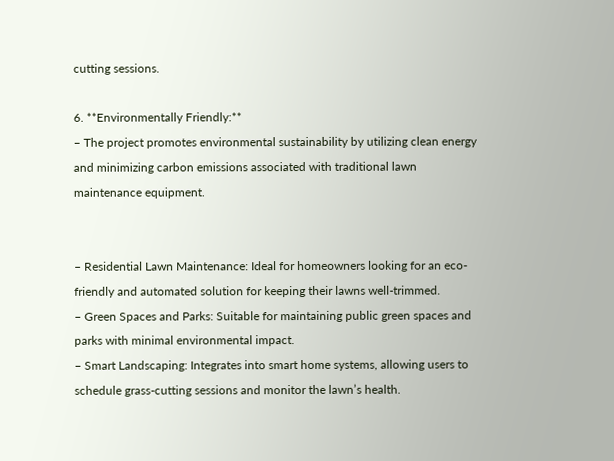cutting sessions.

6. **Environmentally Friendly:**
– The project promotes environmental sustainability by utilizing clean energy and minimizing carbon emissions associated with traditional lawn maintenance equipment.


– Residential Lawn Maintenance: Ideal for homeowners looking for an eco-friendly and automated solution for keeping their lawns well-trimmed.
– Green Spaces and Parks: Suitable for maintaining public green spaces and parks with minimal environmental impact.
– Smart Landscaping: Integrates into smart home systems, allowing users to schedule grass-cutting sessions and monitor the lawn’s health.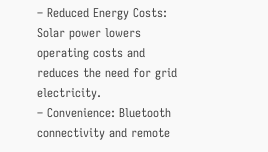– Reduced Energy Costs: Solar power lowers operating costs and reduces the need for grid electricity.
– Convenience: Bluetooth connectivity and remote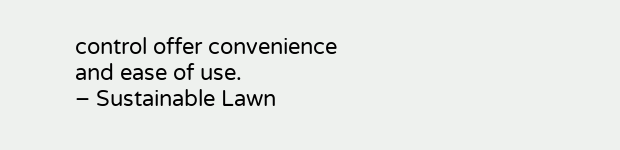control offer convenience and ease of use.
– Sustainable Lawn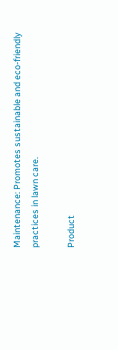Maintenance: Promotes sustainable and eco-friendly practices in lawn care.

Product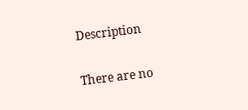Description


There are no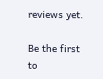reviews yet.

Be the first to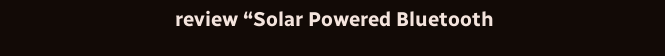review “Solar Powered Bluetooth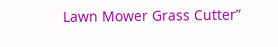Lawn Mower Grass Cutter”